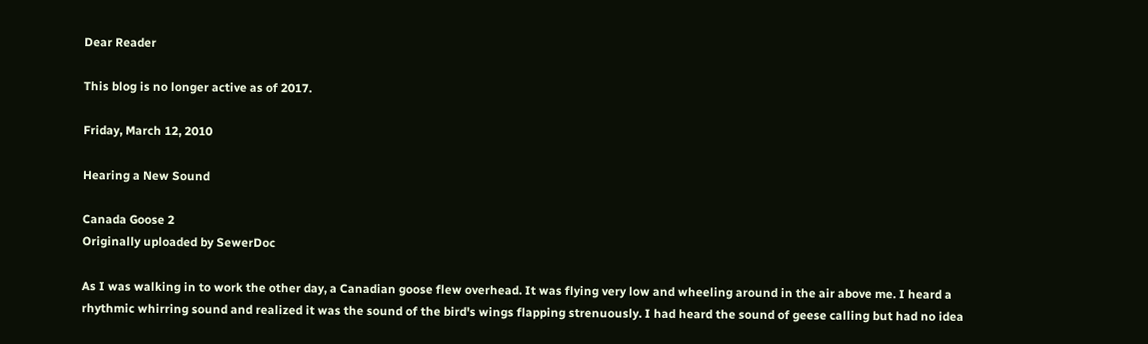Dear Reader

This blog is no longer active as of 2017.

Friday, March 12, 2010

Hearing a New Sound

Canada Goose 2
Originally uploaded by SewerDoc

As I was walking in to work the other day, a Canadian goose flew overhead. It was flying very low and wheeling around in the air above me. I heard a rhythmic whirring sound and realized it was the sound of the bird's wings flapping strenuously. I had heard the sound of geese calling but had no idea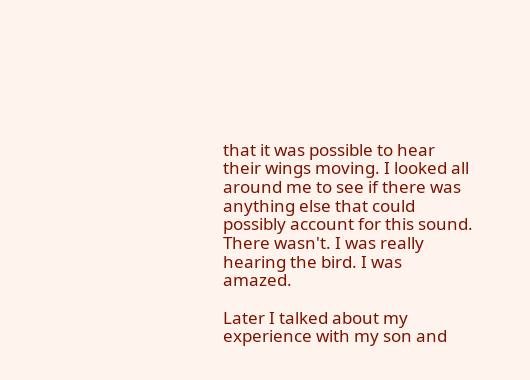that it was possible to hear their wings moving. I looked all around me to see if there was anything else that could possibly account for this sound. There wasn't. I was really hearing the bird. I was amazed.

Later I talked about my experience with my son and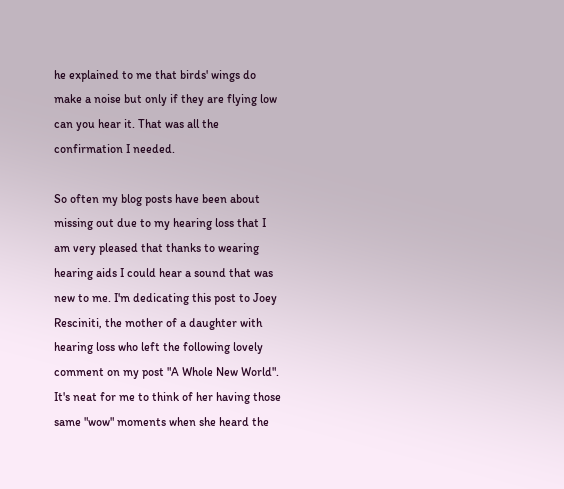he explained to me that birds' wings do make a noise but only if they are flying low can you hear it. That was all the confirmation I needed.

So often my blog posts have been about missing out due to my hearing loss that I am very pleased that thanks to wearing hearing aids I could hear a sound that was new to me. I'm dedicating this post to Joey Resciniti, the mother of a daughter with hearing loss who left the following lovely comment on my post "A Whole New World".
It's neat for me to think of her having those same "wow" moments when she heard the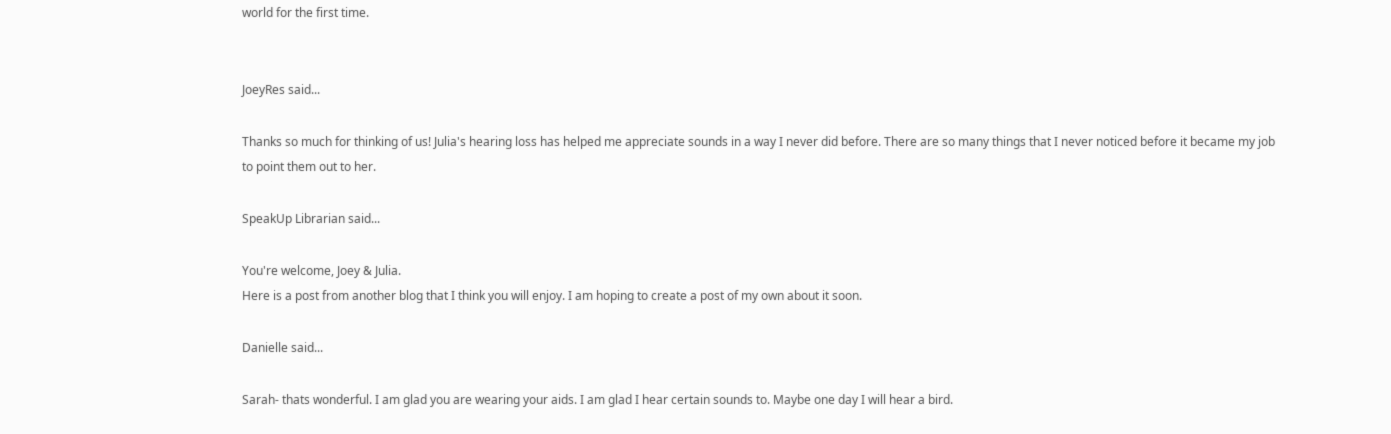world for the first time.


JoeyRes said...

Thanks so much for thinking of us! Julia's hearing loss has helped me appreciate sounds in a way I never did before. There are so many things that I never noticed before it became my job to point them out to her.

SpeakUp Librarian said...

You're welcome, Joey & Julia.
Here is a post from another blog that I think you will enjoy. I am hoping to create a post of my own about it soon.

Danielle said...

Sarah- thats wonderful. I am glad you are wearing your aids. I am glad I hear certain sounds to. Maybe one day I will hear a bird.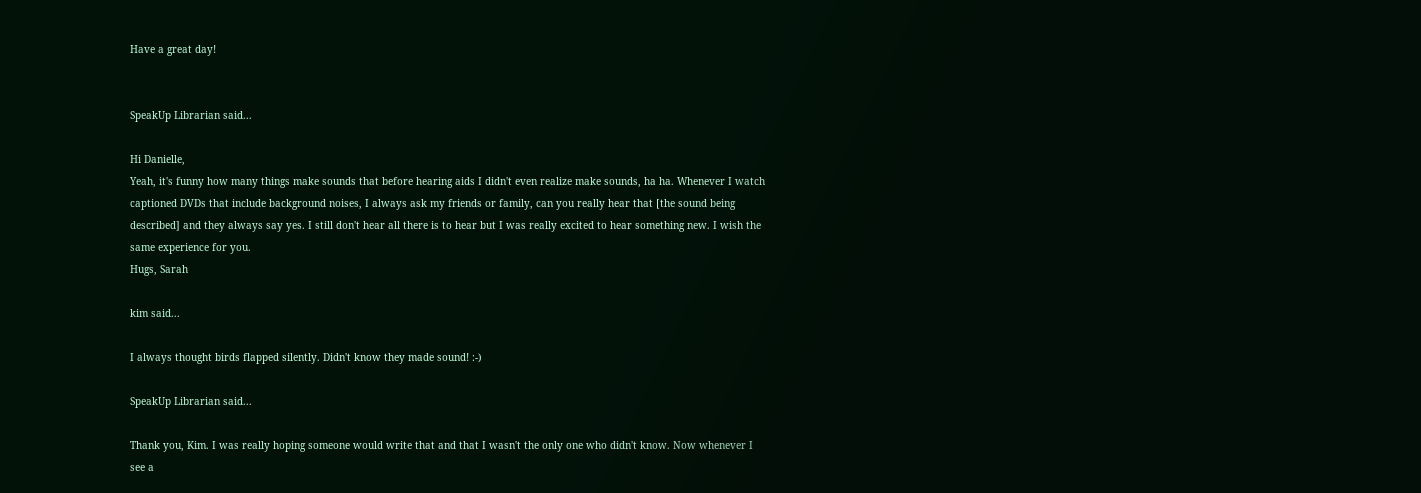Have a great day!


SpeakUp Librarian said...

Hi Danielle,
Yeah, it's funny how many things make sounds that before hearing aids I didn't even realize make sounds, ha ha. Whenever I watch captioned DVDs that include background noises, I always ask my friends or family, can you really hear that [the sound being described] and they always say yes. I still don't hear all there is to hear but I was really excited to hear something new. I wish the same experience for you.
Hugs, Sarah

kim said...

I always thought birds flapped silently. Didn't know they made sound! :-)

SpeakUp Librarian said...

Thank you, Kim. I was really hoping someone would write that and that I wasn't the only one who didn't know. Now whenever I see a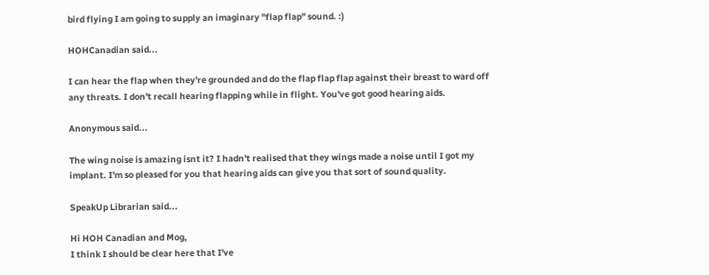bird flying I am going to supply an imaginary "flap flap" sound. :)

HOHCanadian said...

I can hear the flap when they're grounded and do the flap flap flap against their breast to ward off any threats. I don't recall hearing flapping while in flight. You've got good hearing aids.

Anonymous said...

The wing noise is amazing isnt it? I hadn't realised that they wings made a noise until I got my implant. I'm so pleased for you that hearing aids can give you that sort of sound quality.

SpeakUp Librarian said...

Hi HOH Canadian and Mog,
I think I should be clear here that I've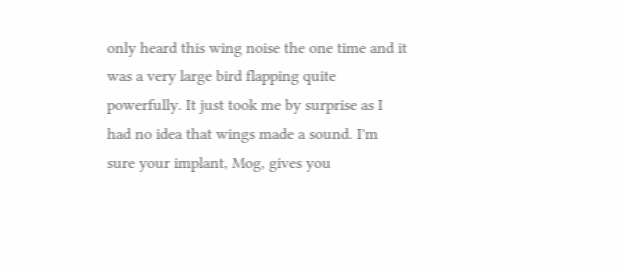only heard this wing noise the one time and it was a very large bird flapping quite powerfully. It just took me by surprise as I had no idea that wings made a sound. I'm sure your implant, Mog, gives you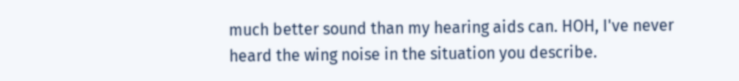much better sound than my hearing aids can. HOH, I've never heard the wing noise in the situation you describe.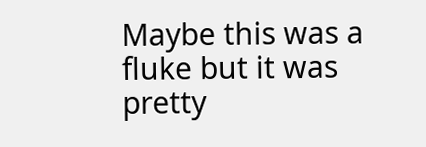Maybe this was a fluke but it was pretty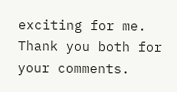exciting for me. Thank you both for your comments.